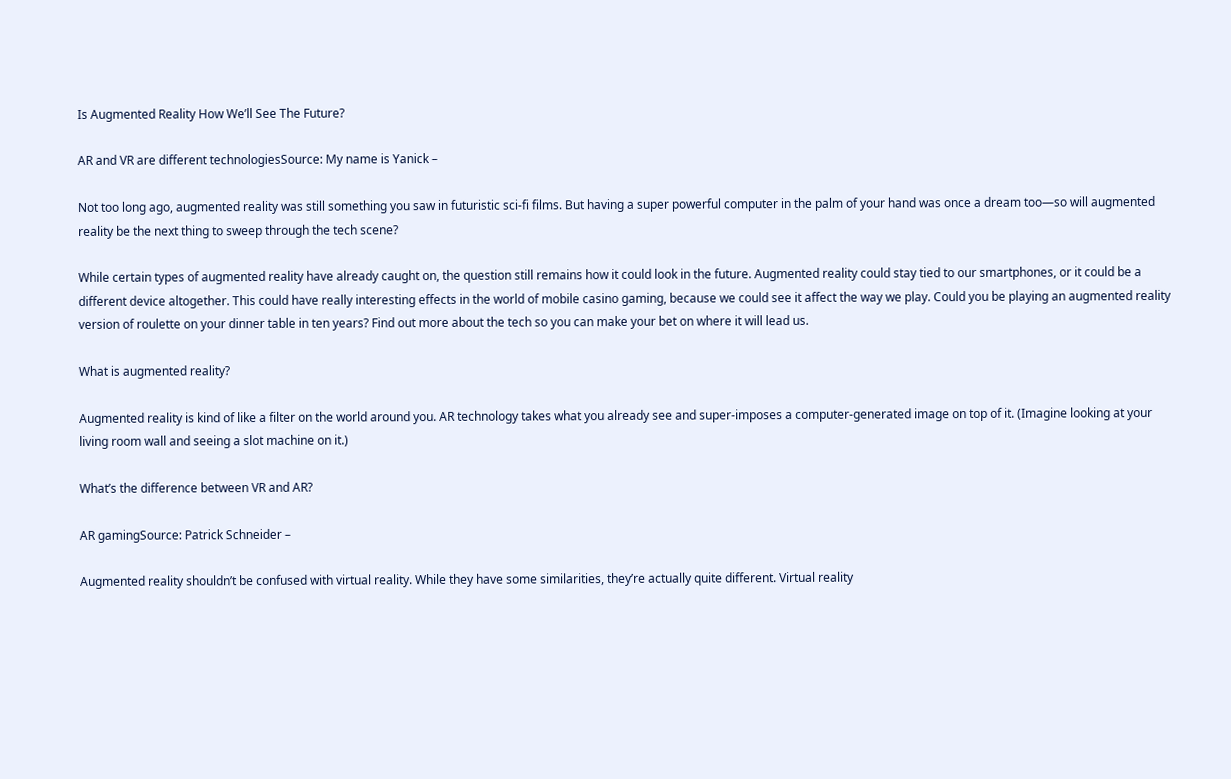Is Augmented Reality How We’ll See The Future?

AR and VR are different technologiesSource: My name is Yanick –

Not too long ago, augmented reality was still something you saw in futuristic sci-fi films. But having a super powerful computer in the palm of your hand was once a dream too—so will augmented reality be the next thing to sweep through the tech scene?

While certain types of augmented reality have already caught on, the question still remains how it could look in the future. Augmented reality could stay tied to our smartphones, or it could be a different device altogether. This could have really interesting effects in the world of mobile casino gaming, because we could see it affect the way we play. Could you be playing an augmented reality version of roulette on your dinner table in ten years? Find out more about the tech so you can make your bet on where it will lead us.

What is augmented reality?

Augmented reality is kind of like a filter on the world around you. AR technology takes what you already see and super-imposes a computer-generated image on top of it. (Imagine looking at your living room wall and seeing a slot machine on it.)

What’s the difference between VR and AR?

AR gamingSource: Patrick Schneider –

Augmented reality shouldn’t be confused with virtual reality. While they have some similarities, they’re actually quite different. Virtual reality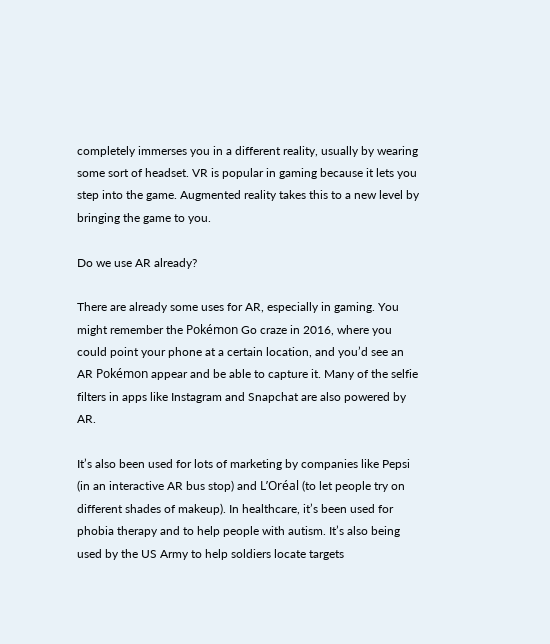completely immerses you in a different reality, usually by wearing some sort of headset. VR is popular in gaming because it lets you step into the game. Augmented reality takes this to a new level by bringing the game to you.

Do we use AR already?

There are already some uses for AR, especially in gaming. You might remember the Pokémon Go craze in 2016, where you could point your phone at a certain location, and you’d see an AR Pokémon appear and be able to capture it. Many of the selfie filters in apps like Instagram and Snapchat are also powered by AR.

It’s also been used for lots of marketing by companies like Pepsi (in an interactive AR bus stop) and L’Oréal (to let people try on different shades of makeup). In healthcare, it’s been used for phobia therapy and to help people with autism. It’s also being used by the US Army to help soldiers locate targets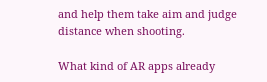and help them take aim and judge distance when shooting.

What kind of AR apps already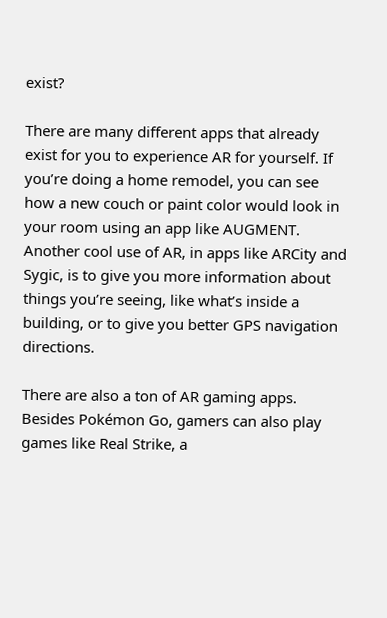exist?

There are many different apps that already exist for you to experience AR for yourself. If you’re doing a home remodel, you can see how a new couch or paint color would look in your room using an app like AUGMENT. Another cool use of AR, in apps like ARCity and Sygic, is to give you more information about things you’re seeing, like what’s inside a building, or to give you better GPS navigation directions.

There are also a ton of AR gaming apps. Besides Pokémon Go, gamers can also play games like Real Strike, a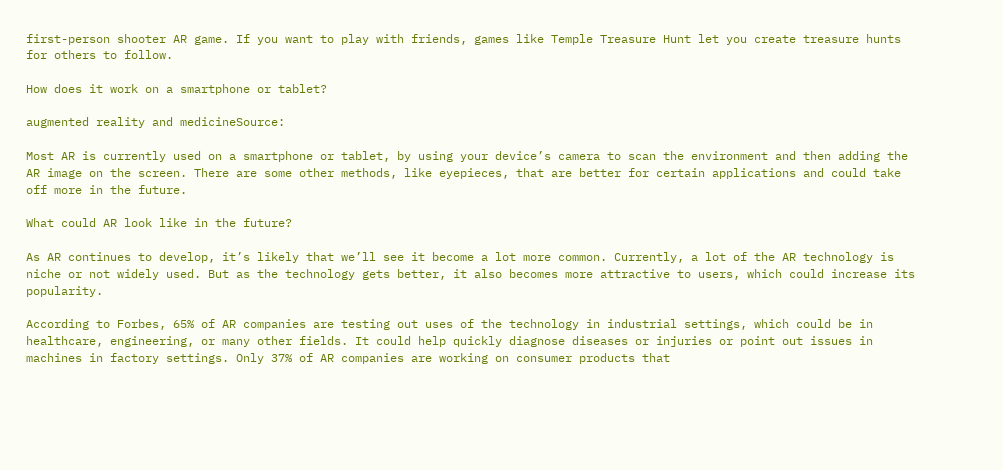first-person shooter AR game. If you want to play with friends, games like Temple Treasure Hunt let you create treasure hunts for others to follow.

How does it work on a smartphone or tablet?

augmented reality and medicineSource:

Most AR is currently used on a smartphone or tablet, by using your device’s camera to scan the environment and then adding the AR image on the screen. There are some other methods, like eyepieces, that are better for certain applications and could take off more in the future.

What could AR look like in the future?

As AR continues to develop, it’s likely that we’ll see it become a lot more common. Currently, a lot of the AR technology is niche or not widely used. But as the technology gets better, it also becomes more attractive to users, which could increase its popularity.

According to Forbes, 65% of AR companies are testing out uses of the technology in industrial settings, which could be in healthcare, engineering, or many other fields. It could help quickly diagnose diseases or injuries or point out issues in machines in factory settings. Only 37% of AR companies are working on consumer products that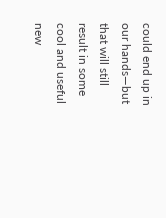could end up in our hands—but that will still result in some cool and useful new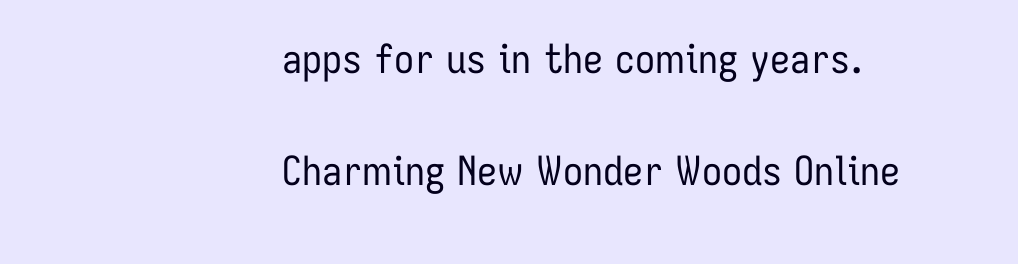apps for us in the coming years.

Charming New Wonder Woods Online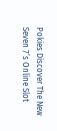Pokies Discover The New Seven 7’s Online Slot